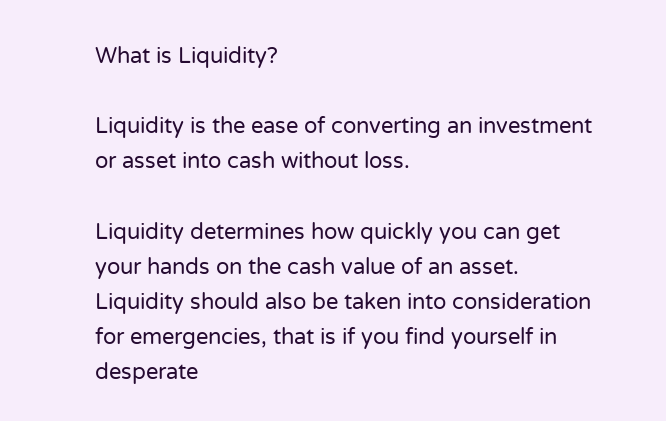What is Liquidity?

Liquidity is the ease of converting an investment or asset into cash without loss.

Liquidity determines how quickly you can get your hands on the cash value of an asset. Liquidity should also be taken into consideration for emergencies, that is if you find yourself in desperate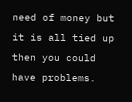need of money but it is all tied up then you could have problems.